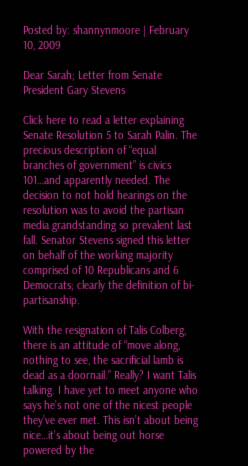Posted by: shannynmoore | February 10, 2009

Dear Sarah; Letter from Senate President Gary Stevens

Click here to read a letter explaining Senate Resolution 5 to Sarah Palin. The precious description of “equal branches of government” is civics 101…and apparently needed. The decision to not hold hearings on the resolution was to avoid the partisan media grandstanding so prevalent last fall. Senator Stevens signed this letter on behalf of the working majority comprised of 10 Republicans and 6 Democrats; clearly the definition of bi-partisanship.

With the resignation of Talis Colberg, there is an attitude of “move along, nothing to see, the sacrificial lamb is dead as a doornail.” Really? I want Talis talking. I have yet to meet anyone who says he’s not one of the nicest people they’ve ever met. This isn’t about being nice…it’s about being out horse powered by the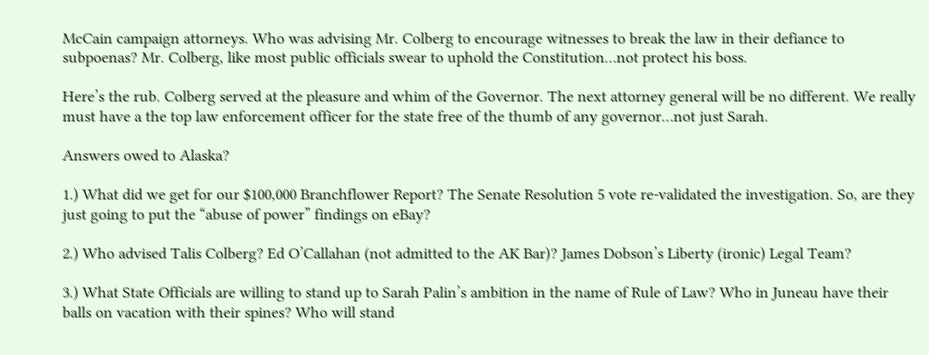McCain campaign attorneys. Who was advising Mr. Colberg to encourage witnesses to break the law in their defiance to subpoenas? Mr. Colberg, like most public officials swear to uphold the Constitution…not protect his boss.

Here’s the rub. Colberg served at the pleasure and whim of the Governor. The next attorney general will be no different. We really must have a the top law enforcement officer for the state free of the thumb of any governor…not just Sarah.

Answers owed to Alaska?

1.) What did we get for our $100,000 Branchflower Report? The Senate Resolution 5 vote re-validated the investigation. So, are they just going to put the “abuse of power” findings on eBay?

2.) Who advised Talis Colberg? Ed O’Callahan (not admitted to the AK Bar)? James Dobson’s Liberty (ironic) Legal Team?

3.) What State Officials are willing to stand up to Sarah Palin’s ambition in the name of Rule of Law? Who in Juneau have their balls on vacation with their spines? Who will stand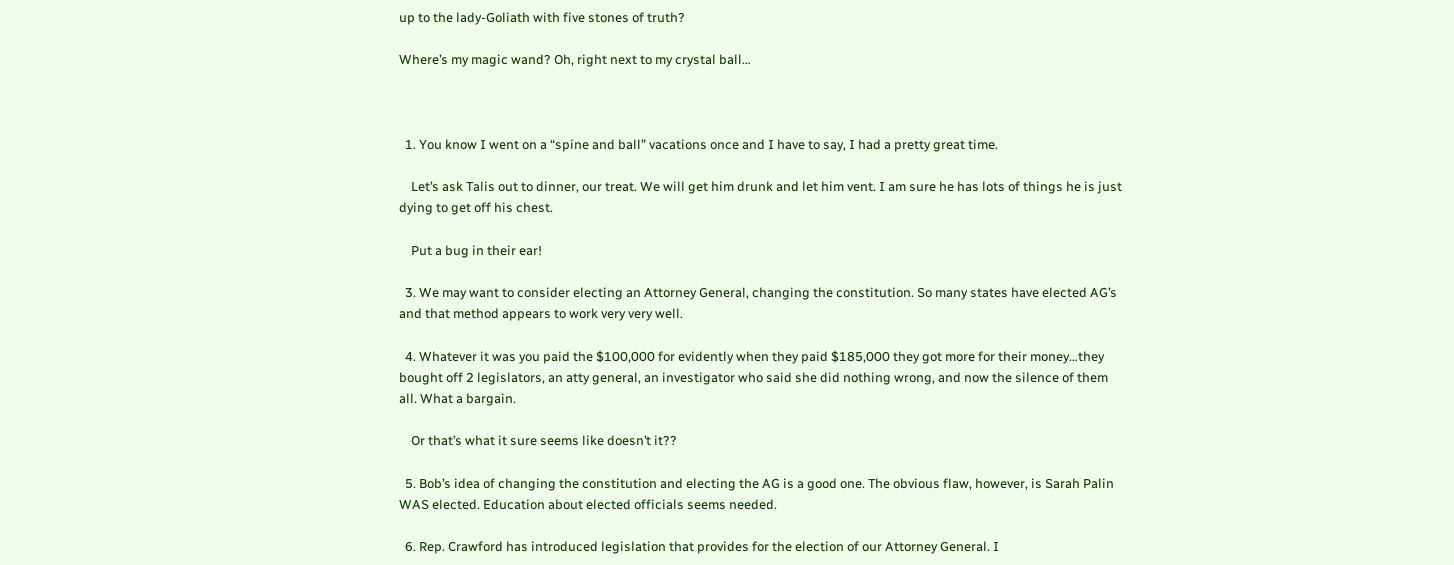up to the lady-Goliath with five stones of truth?

Where’s my magic wand? Oh, right next to my crystal ball…



  1. You know I went on a “spine and ball” vacations once and I have to say, I had a pretty great time.

    Let’s ask Talis out to dinner, our treat. We will get him drunk and let him vent. I am sure he has lots of things he is just dying to get off his chest.

    Put a bug in their ear!

  3. We may want to consider electing an Attorney General, changing the constitution. So many states have elected AG’s and that method appears to work very very well.

  4. Whatever it was you paid the $100,000 for evidently when they paid $185,000 they got more for their money…they bought off 2 legislators, an atty general, an investigator who said she did nothing wrong, and now the silence of them all. What a bargain.

    Or that’s what it sure seems like doesn’t it??

  5. Bob’s idea of changing the constitution and electing the AG is a good one. The obvious flaw, however, is Sarah Palin WAS elected. Education about elected officials seems needed.

  6. Rep. Crawford has introduced legislation that provides for the election of our Attorney General. I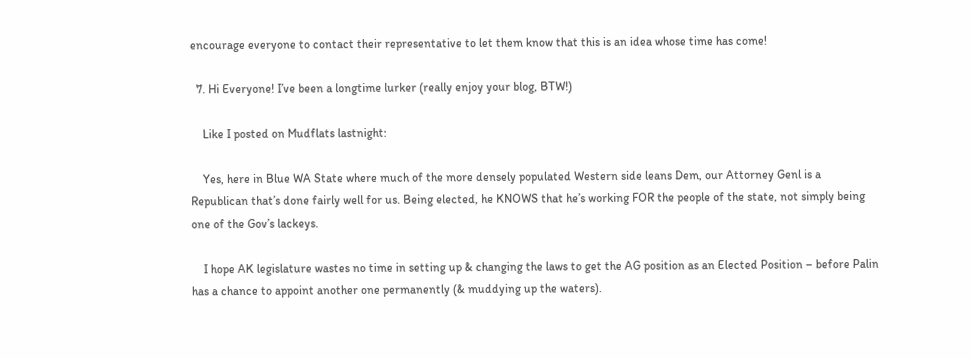encourage everyone to contact their representative to let them know that this is an idea whose time has come!

  7. Hi Everyone! I’ve been a longtime lurker (really enjoy your blog, BTW!)

    Like I posted on Mudflats lastnight:

    Yes, here in Blue WA State where much of the more densely populated Western side leans Dem, our Attorney Genl is a Republican that’s done fairly well for us. Being elected, he KNOWS that he’s working FOR the people of the state, not simply being one of the Gov’s lackeys.

    I hope AK legislature wastes no time in setting up & changing the laws to get the AG position as an Elected Position – before Palin has a chance to appoint another one permanently (& muddying up the waters).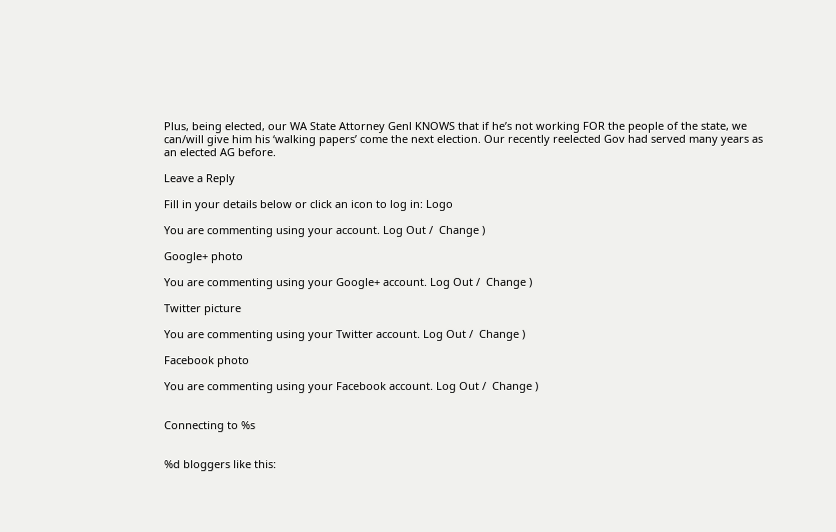Plus, being elected, our WA State Attorney Genl KNOWS that if he’s not working FOR the people of the state, we can/will give him his ‘walking papers’ come the next election. Our recently reelected Gov had served many years as an elected AG before.

Leave a Reply

Fill in your details below or click an icon to log in: Logo

You are commenting using your account. Log Out /  Change )

Google+ photo

You are commenting using your Google+ account. Log Out /  Change )

Twitter picture

You are commenting using your Twitter account. Log Out /  Change )

Facebook photo

You are commenting using your Facebook account. Log Out /  Change )


Connecting to %s


%d bloggers like this: